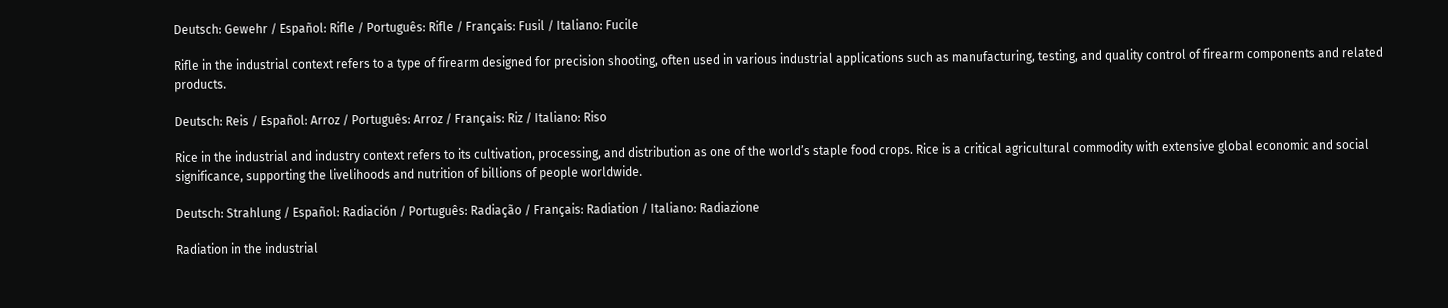Deutsch: Gewehr / Español: Rifle / Português: Rifle / Français: Fusil / Italiano: Fucile

Rifle in the industrial context refers to a type of firearm designed for precision shooting, often used in various industrial applications such as manufacturing, testing, and quality control of firearm components and related products.

Deutsch: Reis / Español: Arroz / Português: Arroz / Français: Riz / Italiano: Riso

Rice in the industrial and industry context refers to its cultivation, processing, and distribution as one of the world’s staple food crops. Rice is a critical agricultural commodity with extensive global economic and social significance, supporting the livelihoods and nutrition of billions of people worldwide.

Deutsch: Strahlung / Español: Radiación / Português: Radiação / Français: Radiation / Italiano: Radiazione

Radiation in the industrial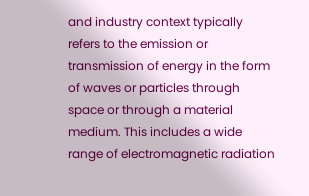and industry context typically refers to the emission or transmission of energy in the form of waves or particles through space or through a material medium. This includes a wide range of electromagnetic radiation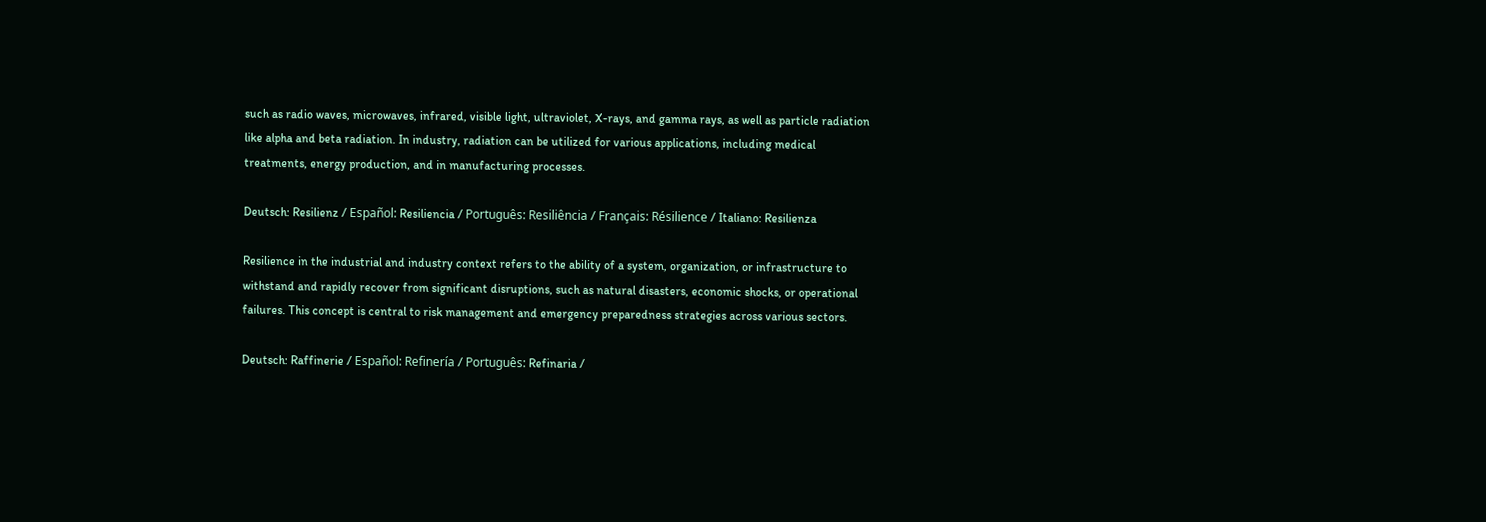such as radio waves, microwaves, infrared, visible light, ultraviolet, X-rays, and gamma rays, as well as particle radiation like alpha and beta radiation. In industry, radiation can be utilized for various applications, including medical treatments, energy production, and in manufacturing processes.

Deutsch: Resilienz / Español: Resiliencia / Português: Resiliência / Français: Résilience / Italiano: Resilienza

Resilience in the industrial and industry context refers to the ability of a system, organization, or infrastructure to withstand and rapidly recover from significant disruptions, such as natural disasters, economic shocks, or operational failures. This concept is central to risk management and emergency preparedness strategies across various sectors.

Deutsch: Raffinerie / Español: Refinería / Português: Refinaria /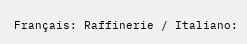Français: Raffinerie / Italiano: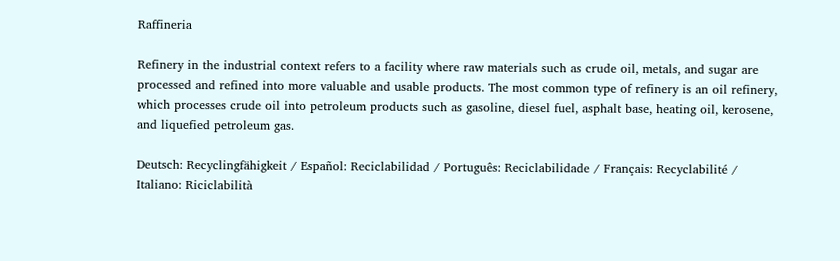Raffineria

Refinery in the industrial context refers to a facility where raw materials such as crude oil, metals, and sugar are processed and refined into more valuable and usable products. The most common type of refinery is an oil refinery, which processes crude oil into petroleum products such as gasoline, diesel fuel, asphalt base, heating oil, kerosene, and liquefied petroleum gas.

Deutsch: Recyclingfähigkeit / Español: Reciclabilidad / Português: Reciclabilidade / Français: Recyclabilité / Italiano: Riciclabilità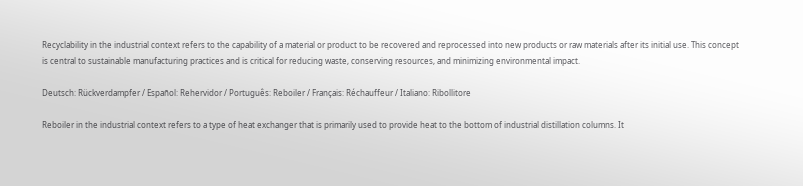Recyclability in the industrial context refers to the capability of a material or product to be recovered and reprocessed into new products or raw materials after its initial use. This concept is central to sustainable manufacturing practices and is critical for reducing waste, conserving resources, and minimizing environmental impact.

Deutsch: Rückverdampfer / Español: Rehervidor / Português: Reboiler / Français: Réchauffeur / Italiano: Ribollitore

Reboiler in the industrial context refers to a type of heat exchanger that is primarily used to provide heat to the bottom of industrial distillation columns. It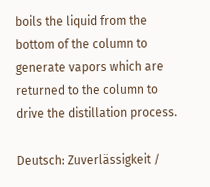boils the liquid from the bottom of the column to generate vapors which are returned to the column to drive the distillation process.

Deutsch: Zuverlässigkeit /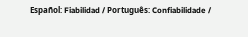Español: Fiabilidad / Português: Confiabilidade /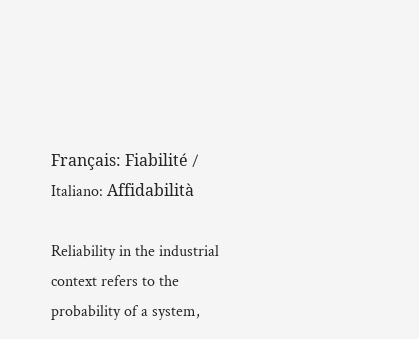Français: Fiabilité / Italiano: Affidabilità

Reliability in the industrial context refers to the probability of a system,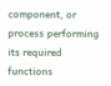component, or process performing its required functions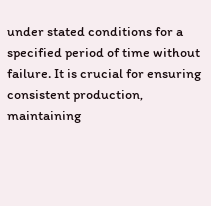under stated conditions for a specified period of time without failure. It is crucial for ensuring consistent production, maintaining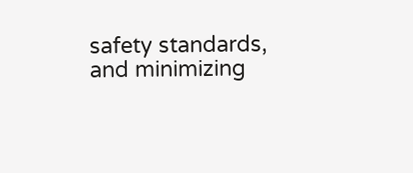safety standards, and minimizing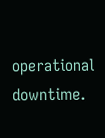operational downtime.